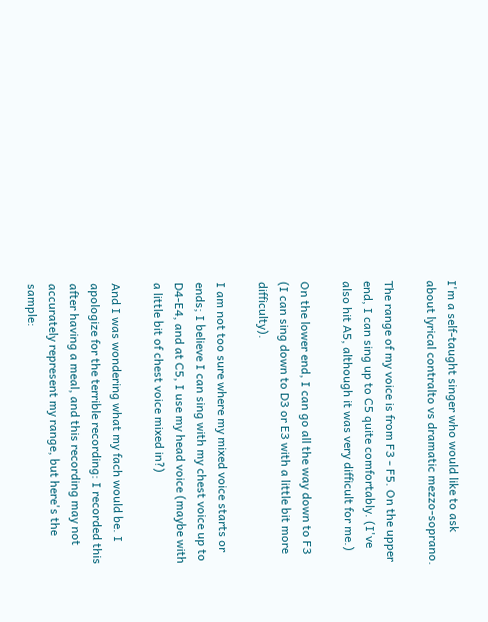I'm a self-taught singer who would like to ask about lyrical contralto vs dramatic mezzo-soprano.

The range of my voice is from F3 - F5. On the upper end, I can sing up to C5 quite comfortably. (I've also hit A5, although it was very difficult for me.)

On the lower end, I can go all the way down to F3 (I can sing down to D3 or E3 with a little bit more difficulty).

I am not too sure where my mixed voice starts or ends; I believe I can sing with my chest voice up to D4-E4, and at C5, I use my head voice (maybe with a little bit of chest voice mixed in?)

And I was wondering what my fach would be. I apologize for the terrible recording: I recorded this after having a meal, and this recording may not accurately represent my range, but here's the sample: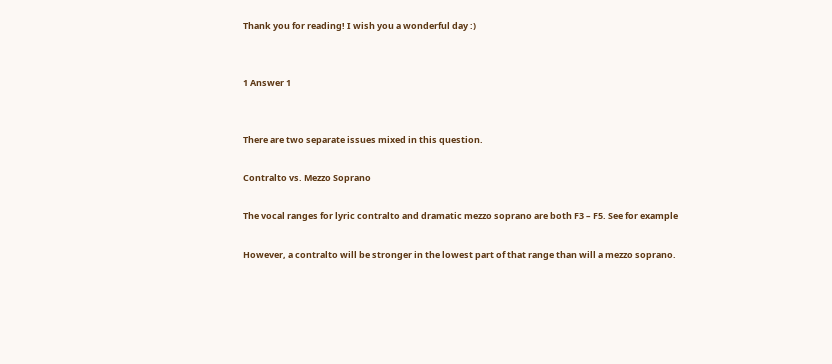Thank you for reading! I wish you a wonderful day :)


1 Answer 1


There are two separate issues mixed in this question.

Contralto vs. Mezzo Soprano

The vocal ranges for lyric contralto and dramatic mezzo soprano are both F3 – F5. See for example

However, a contralto will be stronger in the lowest part of that range than will a mezzo soprano.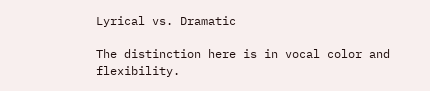Lyrical vs. Dramatic

The distinction here is in vocal color and flexibility.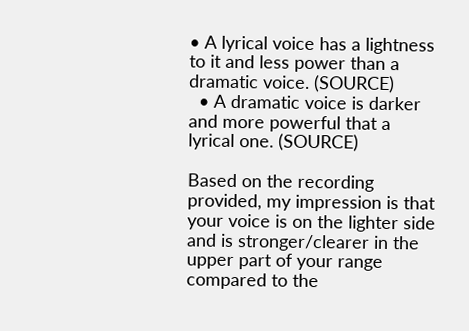• A lyrical voice has a lightness to it and less power than a dramatic voice. (SOURCE)
  • A dramatic voice is darker and more powerful that a lyrical one. (SOURCE)

Based on the recording provided, my impression is that your voice is on the lighter side and is stronger/clearer in the upper part of your range compared to the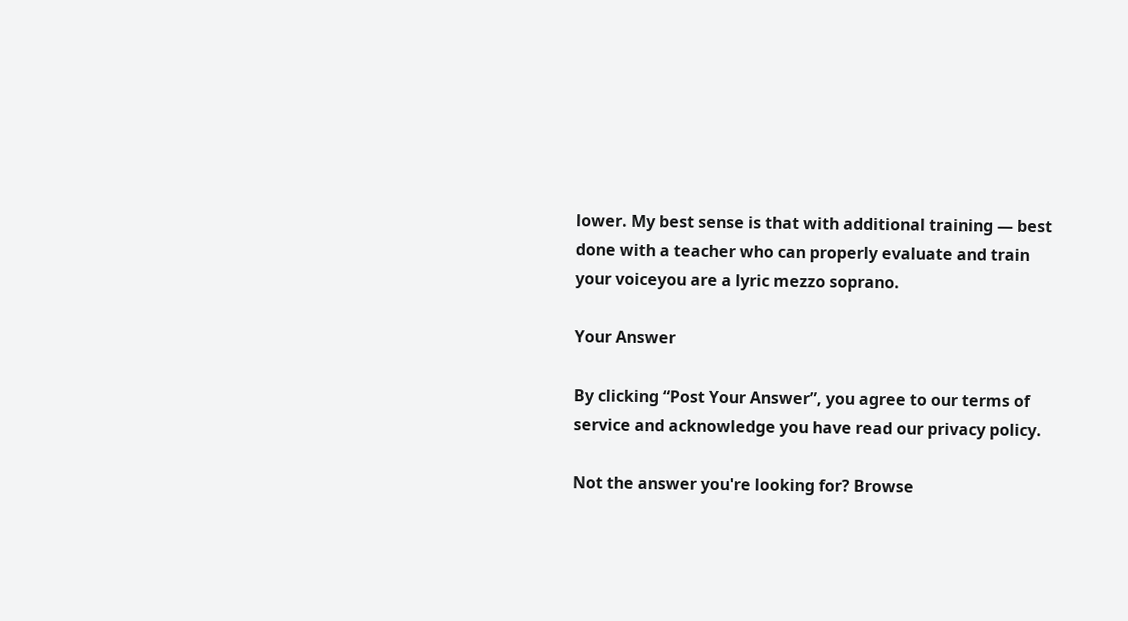lower. My best sense is that with additional training — best done with a teacher who can properly evaluate and train your voiceyou are a lyric mezzo soprano.

Your Answer

By clicking “Post Your Answer”, you agree to our terms of service and acknowledge you have read our privacy policy.

Not the answer you're looking for? Browse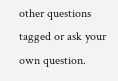other questions tagged or ask your own question.